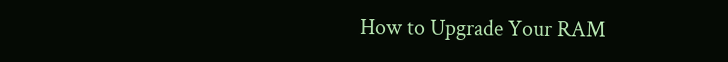How to Upgrade Your RAM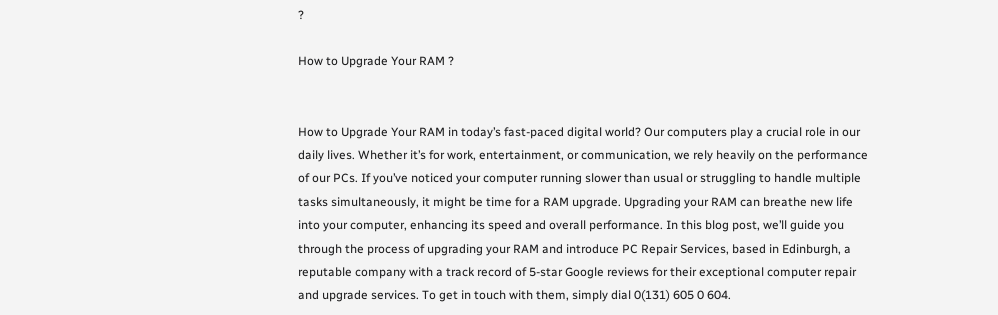?

How to Upgrade Your RAM ?


How to Upgrade Your RAM in today’s fast-paced digital world? Our computers play a crucial role in our daily lives. Whether it’s for work, entertainment, or communication, we rely heavily on the performance of our PCs. If you’ve noticed your computer running slower than usual or struggling to handle multiple tasks simultaneously, it might be time for a RAM upgrade. Upgrading your RAM can breathe new life into your computer, enhancing its speed and overall performance. In this blog post, we’ll guide you through the process of upgrading your RAM and introduce PC Repair Services, based in Edinburgh, a reputable company with a track record of 5-star Google reviews for their exceptional computer repair and upgrade services. To get in touch with them, simply dial 0(131) 605 0 604.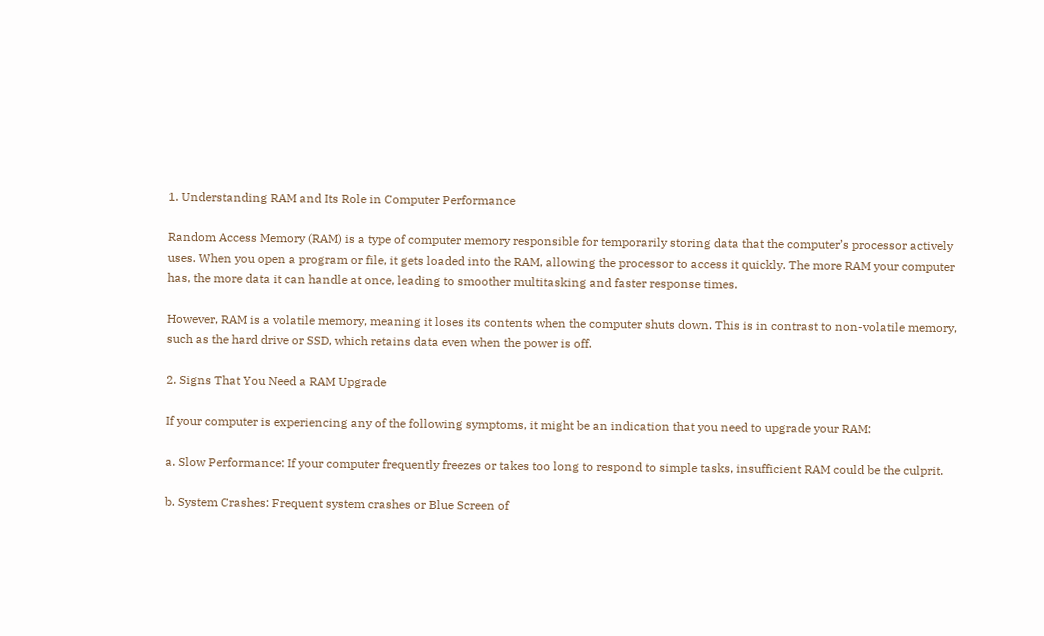1. Understanding RAM and Its Role in Computer Performance

Random Access Memory (RAM) is a type of computer memory responsible for temporarily storing data that the computer’s processor actively uses. When you open a program or file, it gets loaded into the RAM, allowing the processor to access it quickly. The more RAM your computer has, the more data it can handle at once, leading to smoother multitasking and faster response times.

However, RAM is a volatile memory, meaning it loses its contents when the computer shuts down. This is in contrast to non-volatile memory, such as the hard drive or SSD, which retains data even when the power is off.

2. Signs That You Need a RAM Upgrade

If your computer is experiencing any of the following symptoms, it might be an indication that you need to upgrade your RAM:

a. Slow Performance: If your computer frequently freezes or takes too long to respond to simple tasks, insufficient RAM could be the culprit.

b. System Crashes: Frequent system crashes or Blue Screen of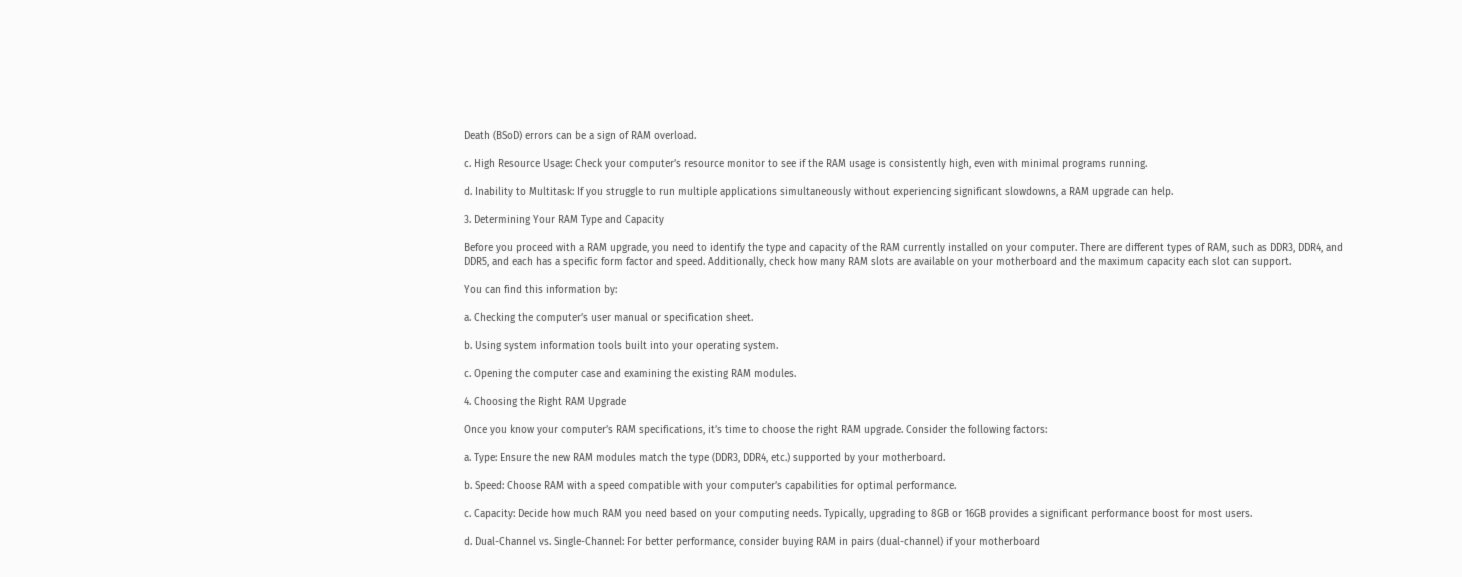Death (BSoD) errors can be a sign of RAM overload.

c. High Resource Usage: Check your computer’s resource monitor to see if the RAM usage is consistently high, even with minimal programs running.

d. Inability to Multitask: If you struggle to run multiple applications simultaneously without experiencing significant slowdowns, a RAM upgrade can help.

3. Determining Your RAM Type and Capacity

Before you proceed with a RAM upgrade, you need to identify the type and capacity of the RAM currently installed on your computer. There are different types of RAM, such as DDR3, DDR4, and DDR5, and each has a specific form factor and speed. Additionally, check how many RAM slots are available on your motherboard and the maximum capacity each slot can support.

You can find this information by:

a. Checking the computer’s user manual or specification sheet.

b. Using system information tools built into your operating system.

c. Opening the computer case and examining the existing RAM modules.

4. Choosing the Right RAM Upgrade

Once you know your computer’s RAM specifications, it’s time to choose the right RAM upgrade. Consider the following factors:

a. Type: Ensure the new RAM modules match the type (DDR3, DDR4, etc.) supported by your motherboard.

b. Speed: Choose RAM with a speed compatible with your computer’s capabilities for optimal performance.

c. Capacity: Decide how much RAM you need based on your computing needs. Typically, upgrading to 8GB or 16GB provides a significant performance boost for most users.

d. Dual-Channel vs. Single-Channel: For better performance, consider buying RAM in pairs (dual-channel) if your motherboard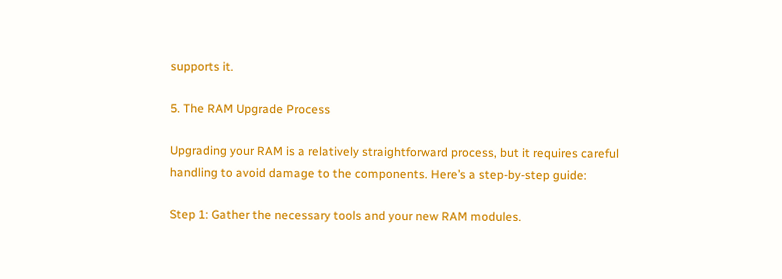supports it.

5. The RAM Upgrade Process

Upgrading your RAM is a relatively straightforward process, but it requires careful handling to avoid damage to the components. Here’s a step-by-step guide:

Step 1: Gather the necessary tools and your new RAM modules.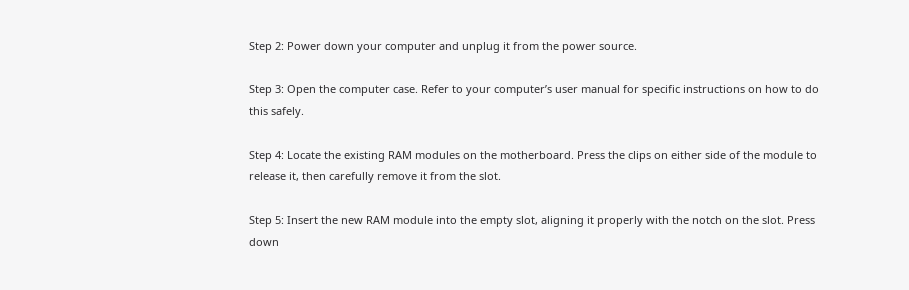Step 2: Power down your computer and unplug it from the power source.

Step 3: Open the computer case. Refer to your computer’s user manual for specific instructions on how to do this safely.

Step 4: Locate the existing RAM modules on the motherboard. Press the clips on either side of the module to release it, then carefully remove it from the slot.

Step 5: Insert the new RAM module into the empty slot, aligning it properly with the notch on the slot. Press down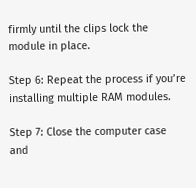firmly until the clips lock the module in place.

Step 6: Repeat the process if you’re installing multiple RAM modules.

Step 7: Close the computer case and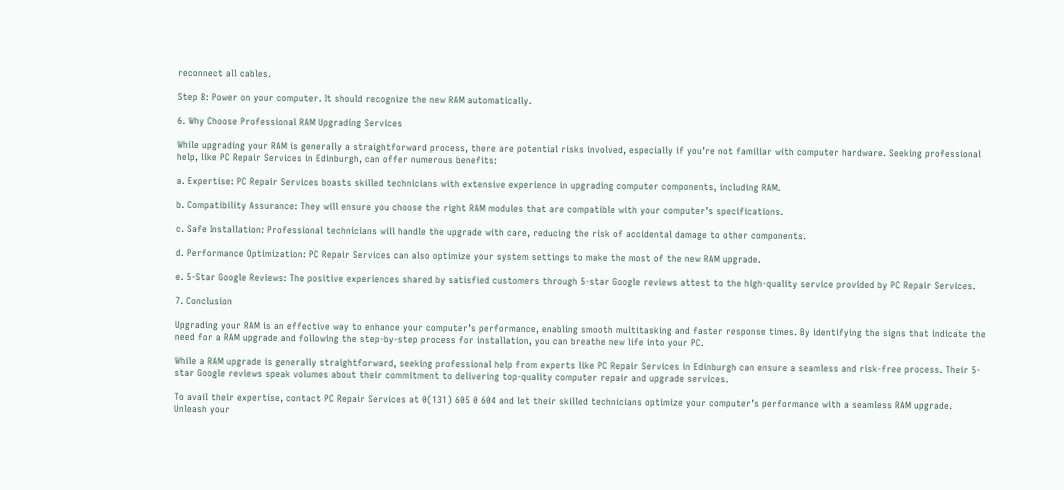reconnect all cables.

Step 8: Power on your computer. It should recognize the new RAM automatically.

6. Why Choose Professional RAM Upgrading Services

While upgrading your RAM is generally a straightforward process, there are potential risks involved, especially if you’re not familiar with computer hardware. Seeking professional help, like PC Repair Services in Edinburgh, can offer numerous benefits:

a. Expertise: PC Repair Services boasts skilled technicians with extensive experience in upgrading computer components, including RAM.

b. Compatibility Assurance: They will ensure you choose the right RAM modules that are compatible with your computer’s specifications.

c. Safe Installation: Professional technicians will handle the upgrade with care, reducing the risk of accidental damage to other components.

d. Performance Optimization: PC Repair Services can also optimize your system settings to make the most of the new RAM upgrade.

e. 5-Star Google Reviews: The positive experiences shared by satisfied customers through 5-star Google reviews attest to the high-quality service provided by PC Repair Services.

7. Conclusion

Upgrading your RAM is an effective way to enhance your computer’s performance, enabling smooth multitasking and faster response times. By identifying the signs that indicate the need for a RAM upgrade and following the step-by-step process for installation, you can breathe new life into your PC.

While a RAM upgrade is generally straightforward, seeking professional help from experts like PC Repair Services in Edinburgh can ensure a seamless and risk-free process. Their 5-star Google reviews speak volumes about their commitment to delivering top-quality computer repair and upgrade services.

To avail their expertise, contact PC Repair Services at 0(131) 605 0 604 and let their skilled technicians optimize your computer’s performance with a seamless RAM upgrade. Unleash your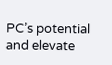PC’s potential and elevate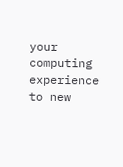your computing experience to new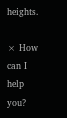heights.

× How can I help you?